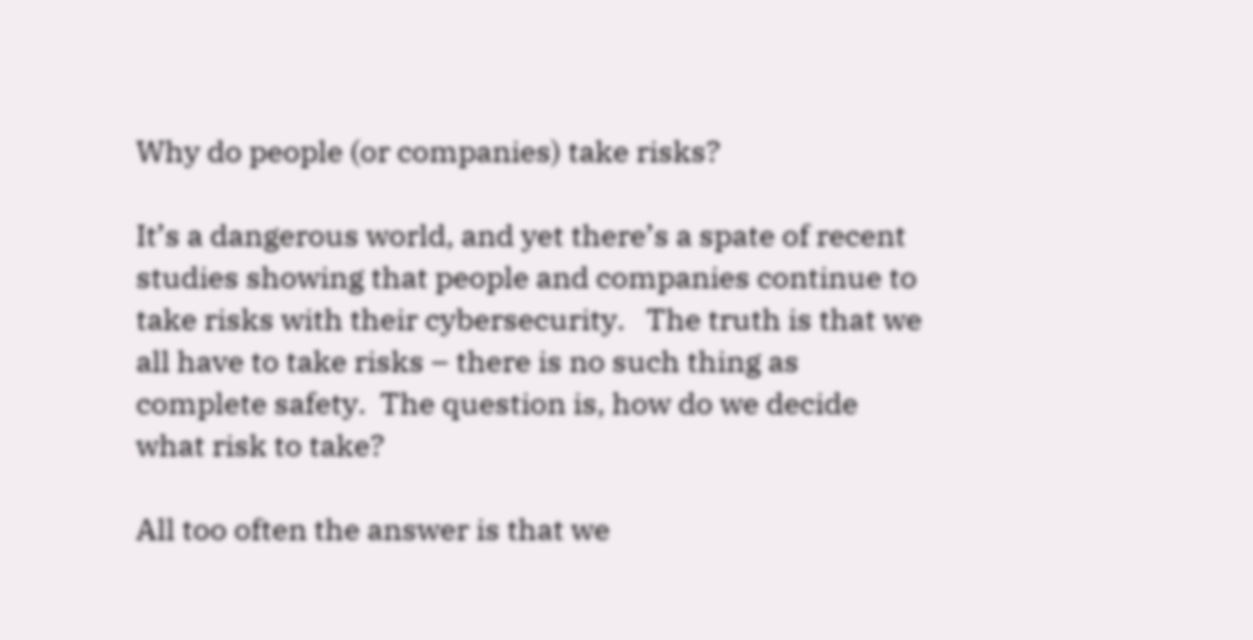Why do people (or companies) take risks?

It’s a dangerous world, and yet there’s a spate of recent studies showing that people and companies continue to take risks with their cybersecurity.   The truth is that we all have to take risks – there is no such thing as complete safety.  The question is, how do we decide what risk to take?

All too often the answer is that we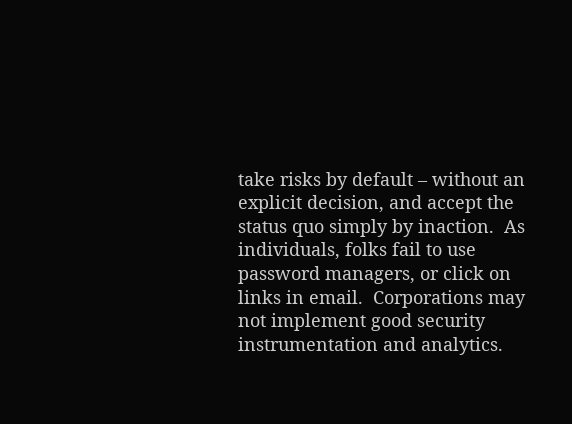take risks by default – without an explicit decision, and accept the status quo simply by inaction.  As individuals, folks fail to use password managers, or click on links in email.  Corporations may not implement good security instrumentation and analytics.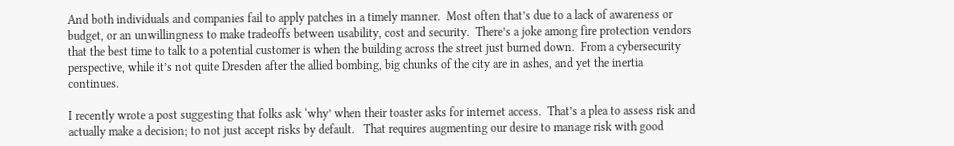And both individuals and companies fail to apply patches in a timely manner.  Most often that’s due to a lack of awareness or budget, or an unwillingness to make tradeoffs between usability, cost and security.  There’s a joke among fire protection vendors that the best time to talk to a potential customer is when the building across the street just burned down.  From a cybersecurity perspective, while it’s not quite Dresden after the allied bombing, big chunks of the city are in ashes, and yet the inertia continues.

I recently wrote a post suggesting that folks ask ‘why’ when their toaster asks for internet access.  That’s a plea to assess risk and actually make a decision; to not just accept risks by default.   That requires augmenting our desire to manage risk with good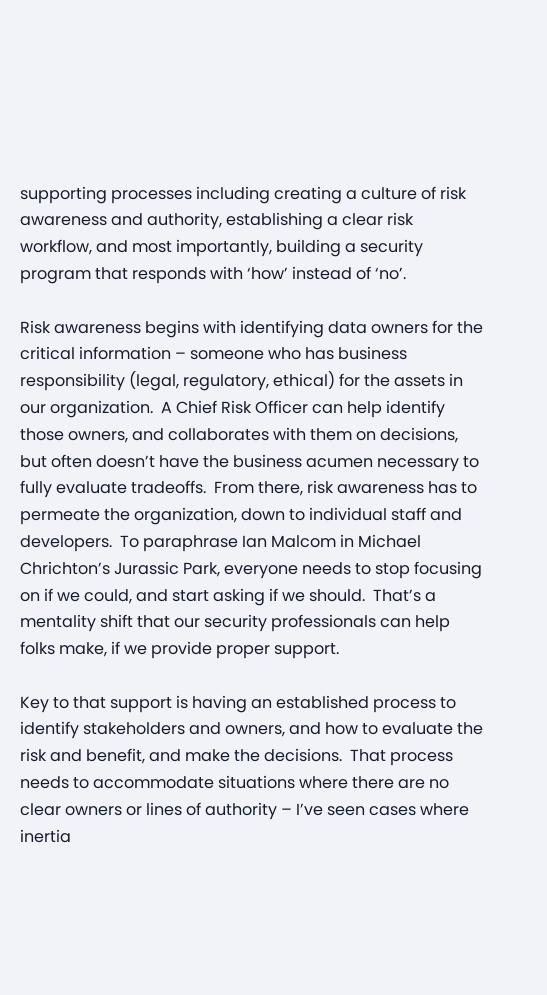supporting processes including creating a culture of risk awareness and authority, establishing a clear risk workflow, and most importantly, building a security program that responds with ‘how’ instead of ‘no’.

Risk awareness begins with identifying data owners for the critical information – someone who has business responsibility (legal, regulatory, ethical) for the assets in our organization.  A Chief Risk Officer can help identify those owners, and collaborates with them on decisions, but often doesn’t have the business acumen necessary to fully evaluate tradeoffs.  From there, risk awareness has to permeate the organization, down to individual staff and developers.  To paraphrase Ian Malcom in Michael Chrichton’s Jurassic Park, everyone needs to stop focusing on if we could, and start asking if we should.  That’s a mentality shift that our security professionals can help folks make, if we provide proper support.

Key to that support is having an established process to identify stakeholders and owners, and how to evaluate the risk and benefit, and make the decisions.  That process needs to accommodate situations where there are no clear owners or lines of authority – I’ve seen cases where inertia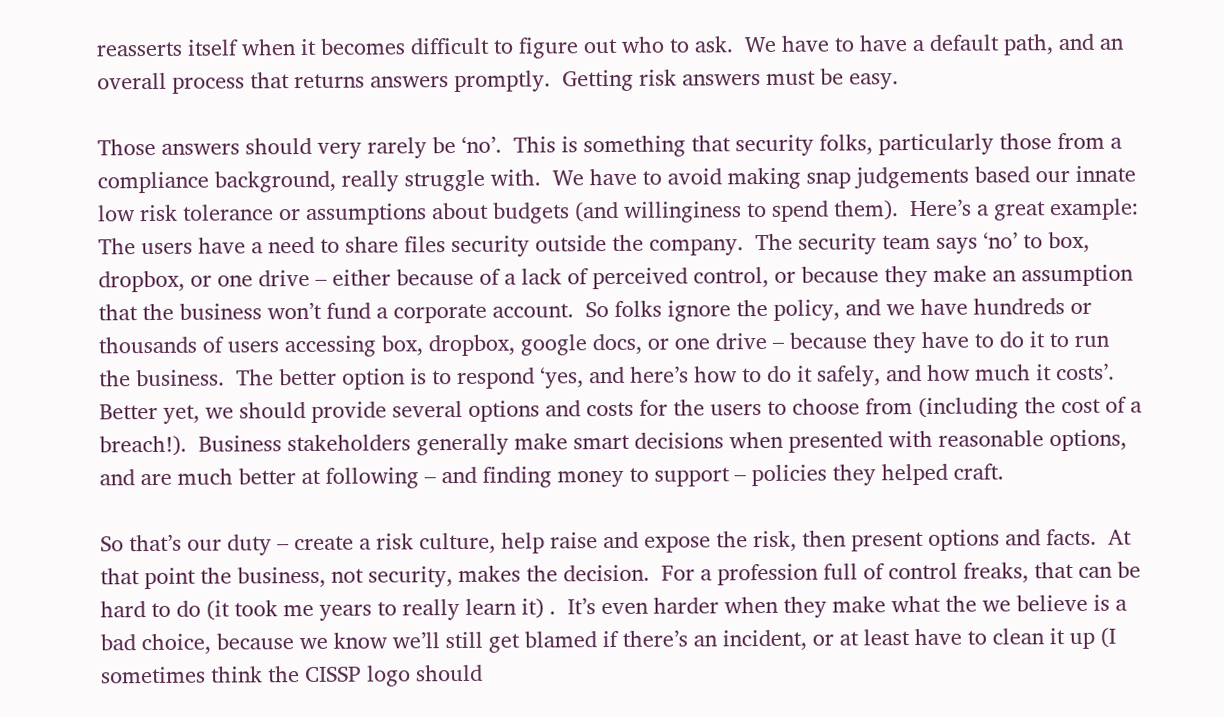reasserts itself when it becomes difficult to figure out who to ask.  We have to have a default path, and an overall process that returns answers promptly.  Getting risk answers must be easy.

Those answers should very rarely be ‘no’.  This is something that security folks, particularly those from a compliance background, really struggle with.  We have to avoid making snap judgements based our innate low risk tolerance or assumptions about budgets (and willinginess to spend them).  Here’s a great example:   The users have a need to share files security outside the company.  The security team says ‘no’ to box, dropbox, or one drive – either because of a lack of perceived control, or because they make an assumption that the business won’t fund a corporate account.  So folks ignore the policy, and we have hundreds or thousands of users accessing box, dropbox, google docs, or one drive – because they have to do it to run the business.  The better option is to respond ‘yes, and here’s how to do it safely, and how much it costs’.  Better yet, we should provide several options and costs for the users to choose from (including the cost of a breach!).  Business stakeholders generally make smart decisions when presented with reasonable options, and are much better at following – and finding money to support – policies they helped craft.

So that’s our duty – create a risk culture, help raise and expose the risk, then present options and facts.  At that point the business, not security, makes the decision.  For a profession full of control freaks, that can be hard to do (it took me years to really learn it) .  It’s even harder when they make what the we believe is a bad choice, because we know we’ll still get blamed if there’s an incident, or at least have to clean it up (I sometimes think the CISSP logo should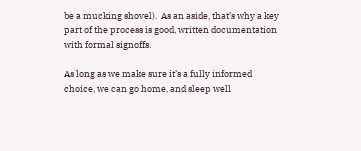be a mucking shovel).  As an aside, that’s why a key part of the process is good, written documentation with formal signoffs.

As long as we make sure it’s a fully informed choice, we can go home, and sleep well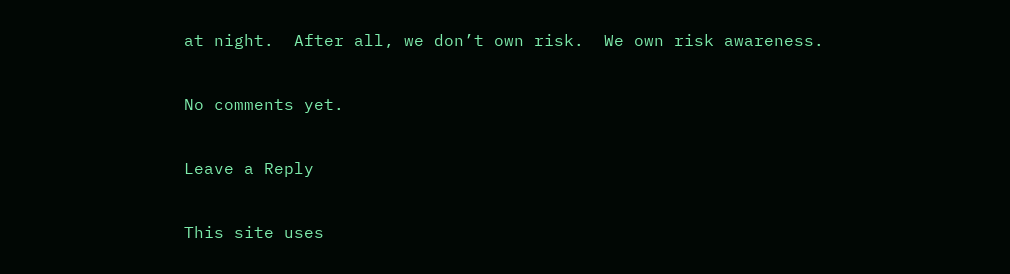at night.  After all, we don’t own risk.  We own risk awareness.

No comments yet.

Leave a Reply

This site uses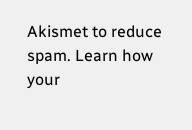Akismet to reduce spam. Learn how your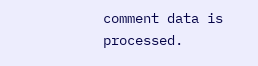comment data is processed.